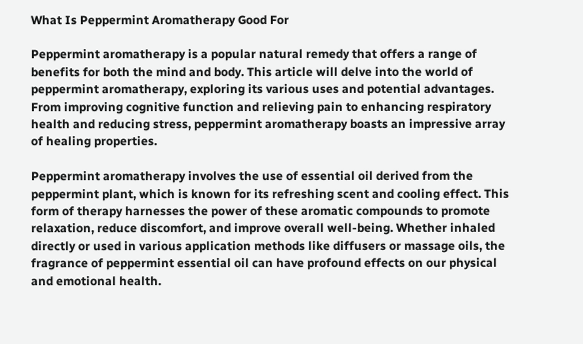What Is Peppermint Aromatherapy Good For

Peppermint aromatherapy is a popular natural remedy that offers a range of benefits for both the mind and body. This article will delve into the world of peppermint aromatherapy, exploring its various uses and potential advantages. From improving cognitive function and relieving pain to enhancing respiratory health and reducing stress, peppermint aromatherapy boasts an impressive array of healing properties.

Peppermint aromatherapy involves the use of essential oil derived from the peppermint plant, which is known for its refreshing scent and cooling effect. This form of therapy harnesses the power of these aromatic compounds to promote relaxation, reduce discomfort, and improve overall well-being. Whether inhaled directly or used in various application methods like diffusers or massage oils, the fragrance of peppermint essential oil can have profound effects on our physical and emotional health.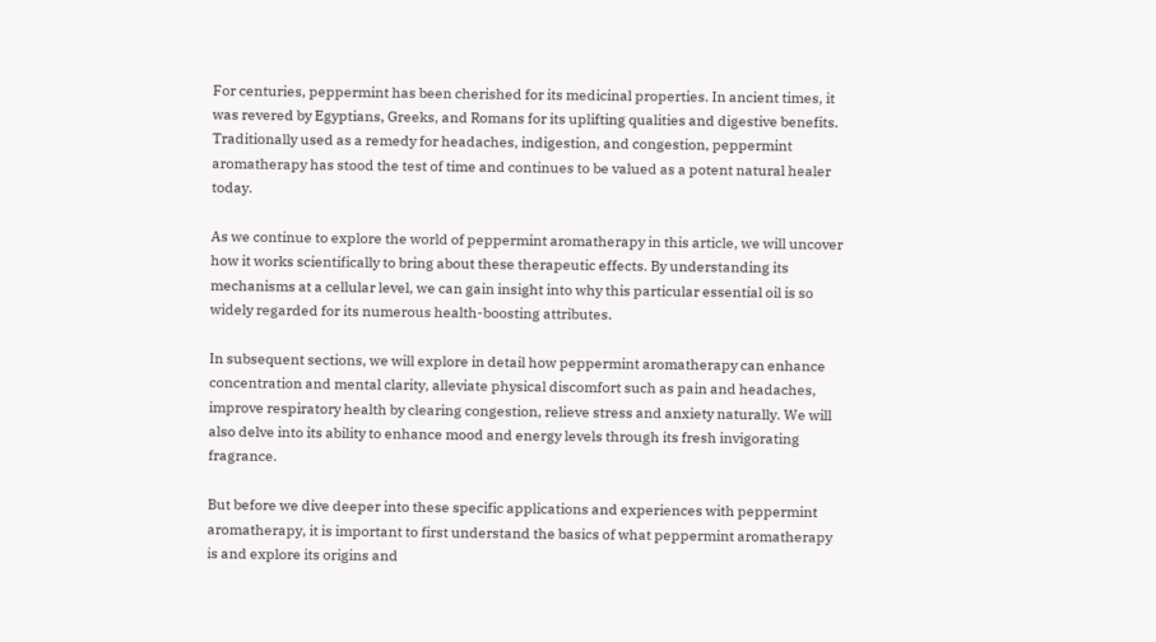For centuries, peppermint has been cherished for its medicinal properties. In ancient times, it was revered by Egyptians, Greeks, and Romans for its uplifting qualities and digestive benefits. Traditionally used as a remedy for headaches, indigestion, and congestion, peppermint aromatherapy has stood the test of time and continues to be valued as a potent natural healer today.

As we continue to explore the world of peppermint aromatherapy in this article, we will uncover how it works scientifically to bring about these therapeutic effects. By understanding its mechanisms at a cellular level, we can gain insight into why this particular essential oil is so widely regarded for its numerous health-boosting attributes.

In subsequent sections, we will explore in detail how peppermint aromatherapy can enhance concentration and mental clarity, alleviate physical discomfort such as pain and headaches, improve respiratory health by clearing congestion, relieve stress and anxiety naturally. We will also delve into its ability to enhance mood and energy levels through its fresh invigorating fragrance.

But before we dive deeper into these specific applications and experiences with peppermint aromatherapy, it is important to first understand the basics of what peppermint aromatherapy is and explore its origins and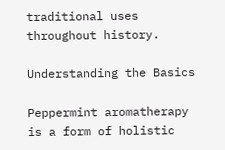traditional uses throughout history.

Understanding the Basics

Peppermint aromatherapy is a form of holistic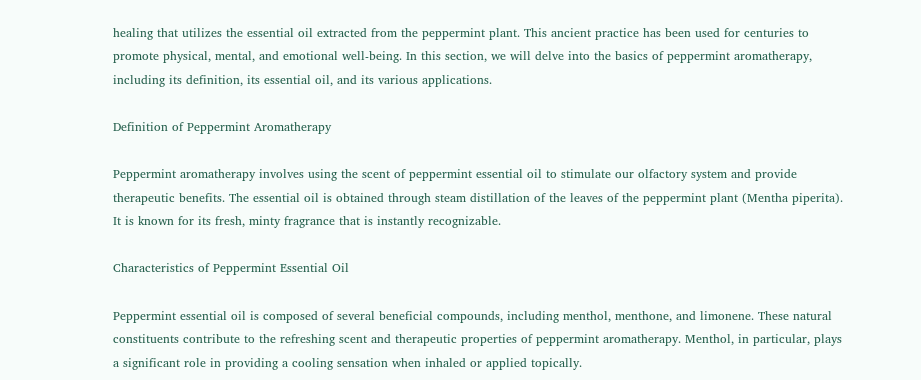healing that utilizes the essential oil extracted from the peppermint plant. This ancient practice has been used for centuries to promote physical, mental, and emotional well-being. In this section, we will delve into the basics of peppermint aromatherapy, including its definition, its essential oil, and its various applications.

Definition of Peppermint Aromatherapy

Peppermint aromatherapy involves using the scent of peppermint essential oil to stimulate our olfactory system and provide therapeutic benefits. The essential oil is obtained through steam distillation of the leaves of the peppermint plant (Mentha piperita). It is known for its fresh, minty fragrance that is instantly recognizable.

Characteristics of Peppermint Essential Oil

Peppermint essential oil is composed of several beneficial compounds, including menthol, menthone, and limonene. These natural constituents contribute to the refreshing scent and therapeutic properties of peppermint aromatherapy. Menthol, in particular, plays a significant role in providing a cooling sensation when inhaled or applied topically.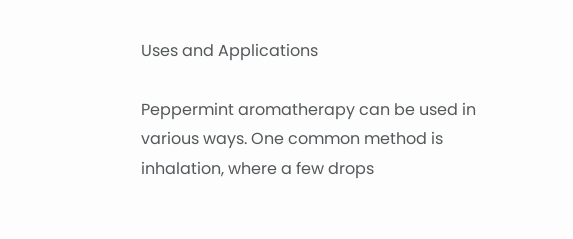Uses and Applications

Peppermint aromatherapy can be used in various ways. One common method is inhalation, where a few drops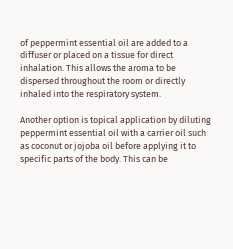of peppermint essential oil are added to a diffuser or placed on a tissue for direct inhalation. This allows the aroma to be dispersed throughout the room or directly inhaled into the respiratory system.

Another option is topical application by diluting peppermint essential oil with a carrier oil such as coconut or jojoba oil before applying it to specific parts of the body. This can be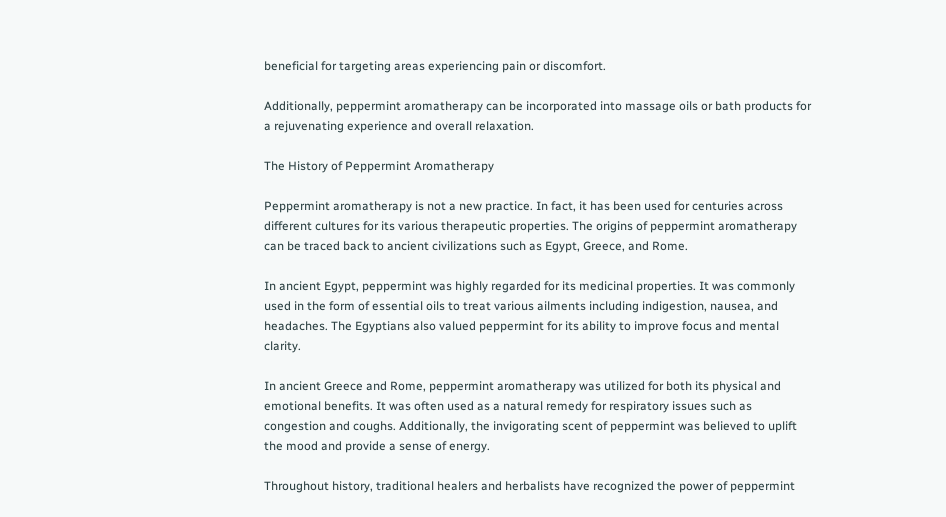beneficial for targeting areas experiencing pain or discomfort.

Additionally, peppermint aromatherapy can be incorporated into massage oils or bath products for a rejuvenating experience and overall relaxation.

The History of Peppermint Aromatherapy

Peppermint aromatherapy is not a new practice. In fact, it has been used for centuries across different cultures for its various therapeutic properties. The origins of peppermint aromatherapy can be traced back to ancient civilizations such as Egypt, Greece, and Rome.

In ancient Egypt, peppermint was highly regarded for its medicinal properties. It was commonly used in the form of essential oils to treat various ailments including indigestion, nausea, and headaches. The Egyptians also valued peppermint for its ability to improve focus and mental clarity.

In ancient Greece and Rome, peppermint aromatherapy was utilized for both its physical and emotional benefits. It was often used as a natural remedy for respiratory issues such as congestion and coughs. Additionally, the invigorating scent of peppermint was believed to uplift the mood and provide a sense of energy.

Throughout history, traditional healers and herbalists have recognized the power of peppermint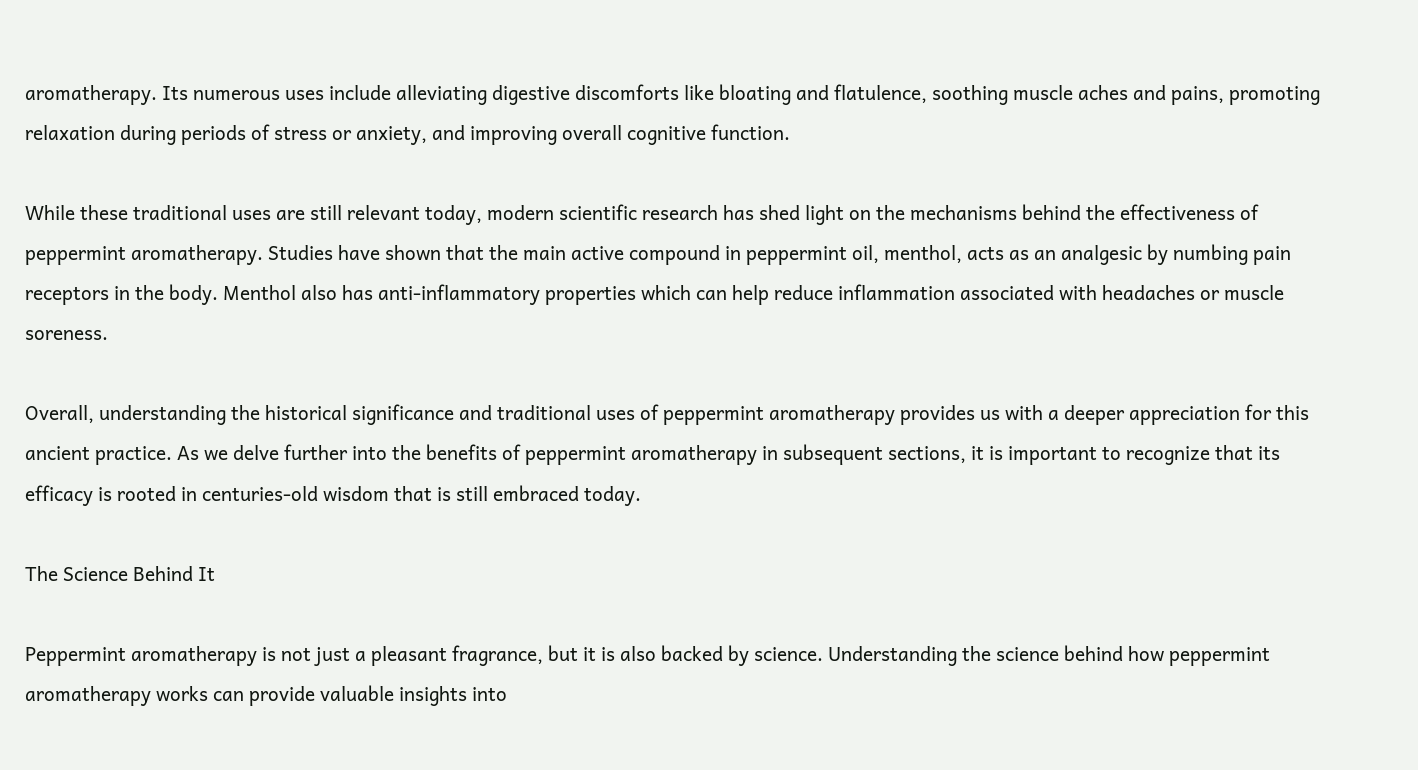aromatherapy. Its numerous uses include alleviating digestive discomforts like bloating and flatulence, soothing muscle aches and pains, promoting relaxation during periods of stress or anxiety, and improving overall cognitive function.

While these traditional uses are still relevant today, modern scientific research has shed light on the mechanisms behind the effectiveness of peppermint aromatherapy. Studies have shown that the main active compound in peppermint oil, menthol, acts as an analgesic by numbing pain receptors in the body. Menthol also has anti-inflammatory properties which can help reduce inflammation associated with headaches or muscle soreness.

Overall, understanding the historical significance and traditional uses of peppermint aromatherapy provides us with a deeper appreciation for this ancient practice. As we delve further into the benefits of peppermint aromatherapy in subsequent sections, it is important to recognize that its efficacy is rooted in centuries-old wisdom that is still embraced today.

The Science Behind It

Peppermint aromatherapy is not just a pleasant fragrance, but it is also backed by science. Understanding the science behind how peppermint aromatherapy works can provide valuable insights into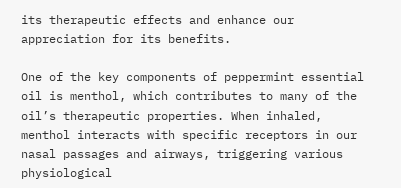its therapeutic effects and enhance our appreciation for its benefits.

One of the key components of peppermint essential oil is menthol, which contributes to many of the oil’s therapeutic properties. When inhaled, menthol interacts with specific receptors in our nasal passages and airways, triggering various physiological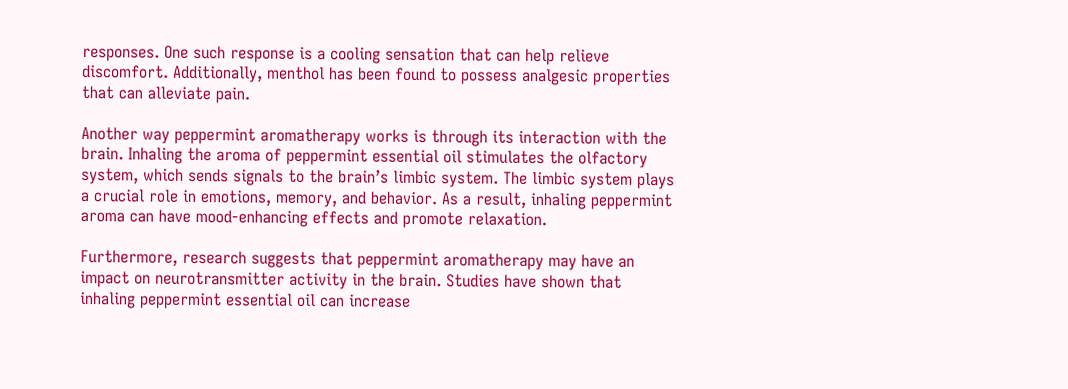responses. One such response is a cooling sensation that can help relieve discomfort. Additionally, menthol has been found to possess analgesic properties that can alleviate pain.

Another way peppermint aromatherapy works is through its interaction with the brain. Inhaling the aroma of peppermint essential oil stimulates the olfactory system, which sends signals to the brain’s limbic system. The limbic system plays a crucial role in emotions, memory, and behavior. As a result, inhaling peppermint aroma can have mood-enhancing effects and promote relaxation.

Furthermore, research suggests that peppermint aromatherapy may have an impact on neurotransmitter activity in the brain. Studies have shown that inhaling peppermint essential oil can increase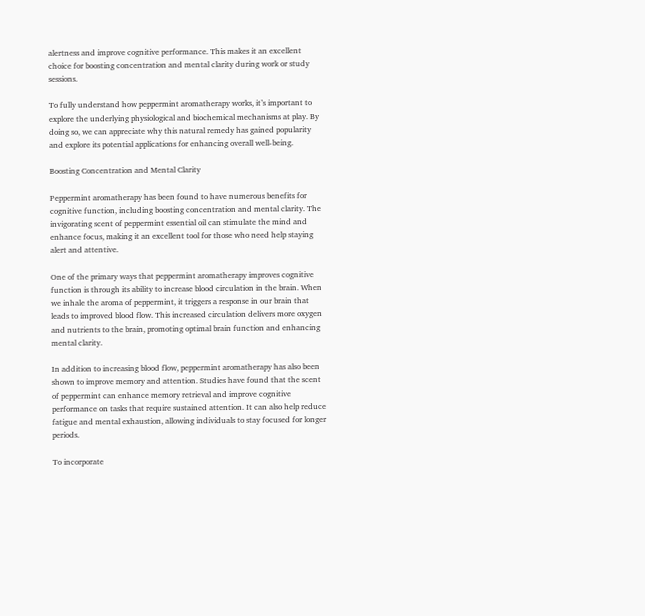alertness and improve cognitive performance. This makes it an excellent choice for boosting concentration and mental clarity during work or study sessions.

To fully understand how peppermint aromatherapy works, it’s important to explore the underlying physiological and biochemical mechanisms at play. By doing so, we can appreciate why this natural remedy has gained popularity and explore its potential applications for enhancing overall well-being.

Boosting Concentration and Mental Clarity

Peppermint aromatherapy has been found to have numerous benefits for cognitive function, including boosting concentration and mental clarity. The invigorating scent of peppermint essential oil can stimulate the mind and enhance focus, making it an excellent tool for those who need help staying alert and attentive.

One of the primary ways that peppermint aromatherapy improves cognitive function is through its ability to increase blood circulation in the brain. When we inhale the aroma of peppermint, it triggers a response in our brain that leads to improved blood flow. This increased circulation delivers more oxygen and nutrients to the brain, promoting optimal brain function and enhancing mental clarity.

In addition to increasing blood flow, peppermint aromatherapy has also been shown to improve memory and attention. Studies have found that the scent of peppermint can enhance memory retrieval and improve cognitive performance on tasks that require sustained attention. It can also help reduce fatigue and mental exhaustion, allowing individuals to stay focused for longer periods.

To incorporate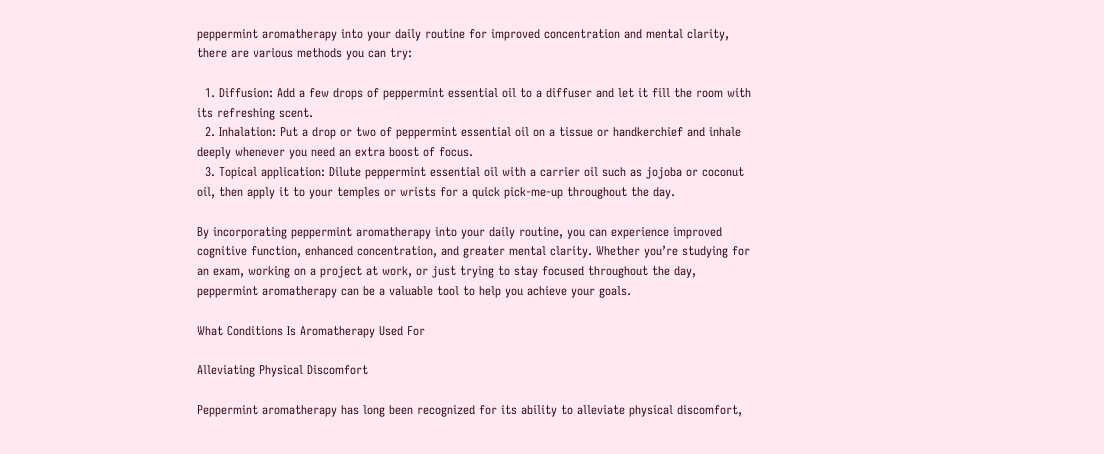peppermint aromatherapy into your daily routine for improved concentration and mental clarity, there are various methods you can try:

  1. Diffusion: Add a few drops of peppermint essential oil to a diffuser and let it fill the room with its refreshing scent.
  2. Inhalation: Put a drop or two of peppermint essential oil on a tissue or handkerchief and inhale deeply whenever you need an extra boost of focus.
  3. Topical application: Dilute peppermint essential oil with a carrier oil such as jojoba or coconut oil, then apply it to your temples or wrists for a quick pick-me-up throughout the day.

By incorporating peppermint aromatherapy into your daily routine, you can experience improved cognitive function, enhanced concentration, and greater mental clarity. Whether you’re studying for an exam, working on a project at work, or just trying to stay focused throughout the day, peppermint aromatherapy can be a valuable tool to help you achieve your goals.

What Conditions Is Aromatherapy Used For

Alleviating Physical Discomfort

Peppermint aromatherapy has long been recognized for its ability to alleviate physical discomfort,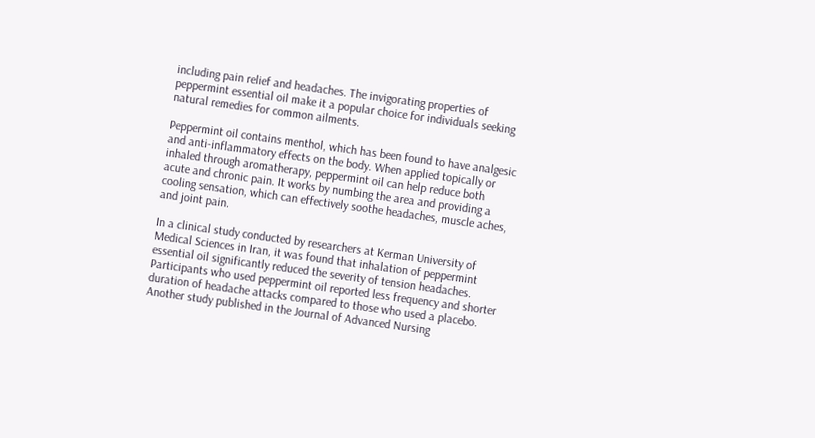including pain relief and headaches. The invigorating properties of peppermint essential oil make it a popular choice for individuals seeking natural remedies for common ailments.

Peppermint oil contains menthol, which has been found to have analgesic and anti-inflammatory effects on the body. When applied topically or inhaled through aromatherapy, peppermint oil can help reduce both acute and chronic pain. It works by numbing the area and providing a cooling sensation, which can effectively soothe headaches, muscle aches, and joint pain.

In a clinical study conducted by researchers at Kerman University of Medical Sciences in Iran, it was found that inhalation of peppermint essential oil significantly reduced the severity of tension headaches. Participants who used peppermint oil reported less frequency and shorter duration of headache attacks compared to those who used a placebo. Another study published in the Journal of Advanced Nursing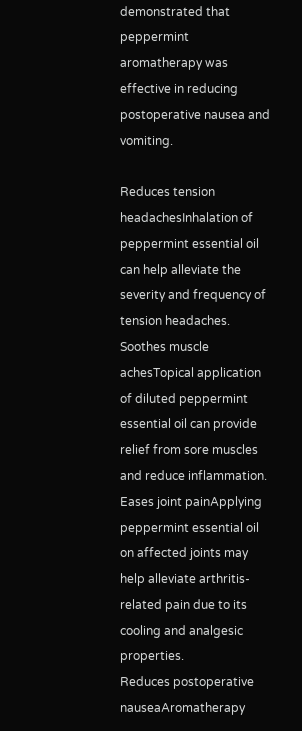demonstrated that peppermint aromatherapy was effective in reducing postoperative nausea and vomiting.

Reduces tension headachesInhalation of peppermint essential oil can help alleviate the severity and frequency of tension headaches.
Soothes muscle achesTopical application of diluted peppermint essential oil can provide relief from sore muscles and reduce inflammation.
Eases joint painApplying peppermint essential oil on affected joints may help alleviate arthritis-related pain due to its cooling and analgesic properties.
Reduces postoperative nauseaAromatherapy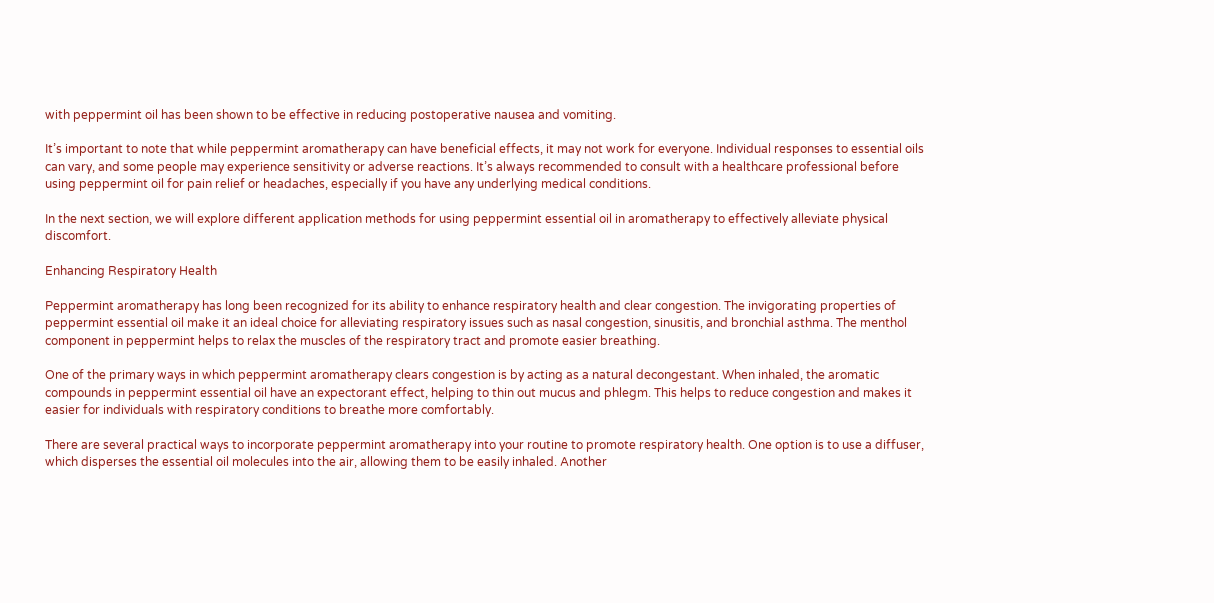with peppermint oil has been shown to be effective in reducing postoperative nausea and vomiting.

It’s important to note that while peppermint aromatherapy can have beneficial effects, it may not work for everyone. Individual responses to essential oils can vary, and some people may experience sensitivity or adverse reactions. It’s always recommended to consult with a healthcare professional before using peppermint oil for pain relief or headaches, especially if you have any underlying medical conditions.

In the next section, we will explore different application methods for using peppermint essential oil in aromatherapy to effectively alleviate physical discomfort.

Enhancing Respiratory Health

Peppermint aromatherapy has long been recognized for its ability to enhance respiratory health and clear congestion. The invigorating properties of peppermint essential oil make it an ideal choice for alleviating respiratory issues such as nasal congestion, sinusitis, and bronchial asthma. The menthol component in peppermint helps to relax the muscles of the respiratory tract and promote easier breathing.

One of the primary ways in which peppermint aromatherapy clears congestion is by acting as a natural decongestant. When inhaled, the aromatic compounds in peppermint essential oil have an expectorant effect, helping to thin out mucus and phlegm. This helps to reduce congestion and makes it easier for individuals with respiratory conditions to breathe more comfortably.

There are several practical ways to incorporate peppermint aromatherapy into your routine to promote respiratory health. One option is to use a diffuser, which disperses the essential oil molecules into the air, allowing them to be easily inhaled. Another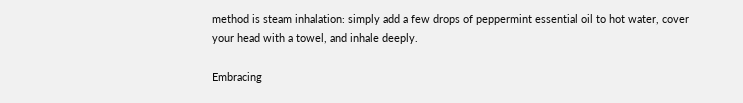method is steam inhalation: simply add a few drops of peppermint essential oil to hot water, cover your head with a towel, and inhale deeply.

Embracing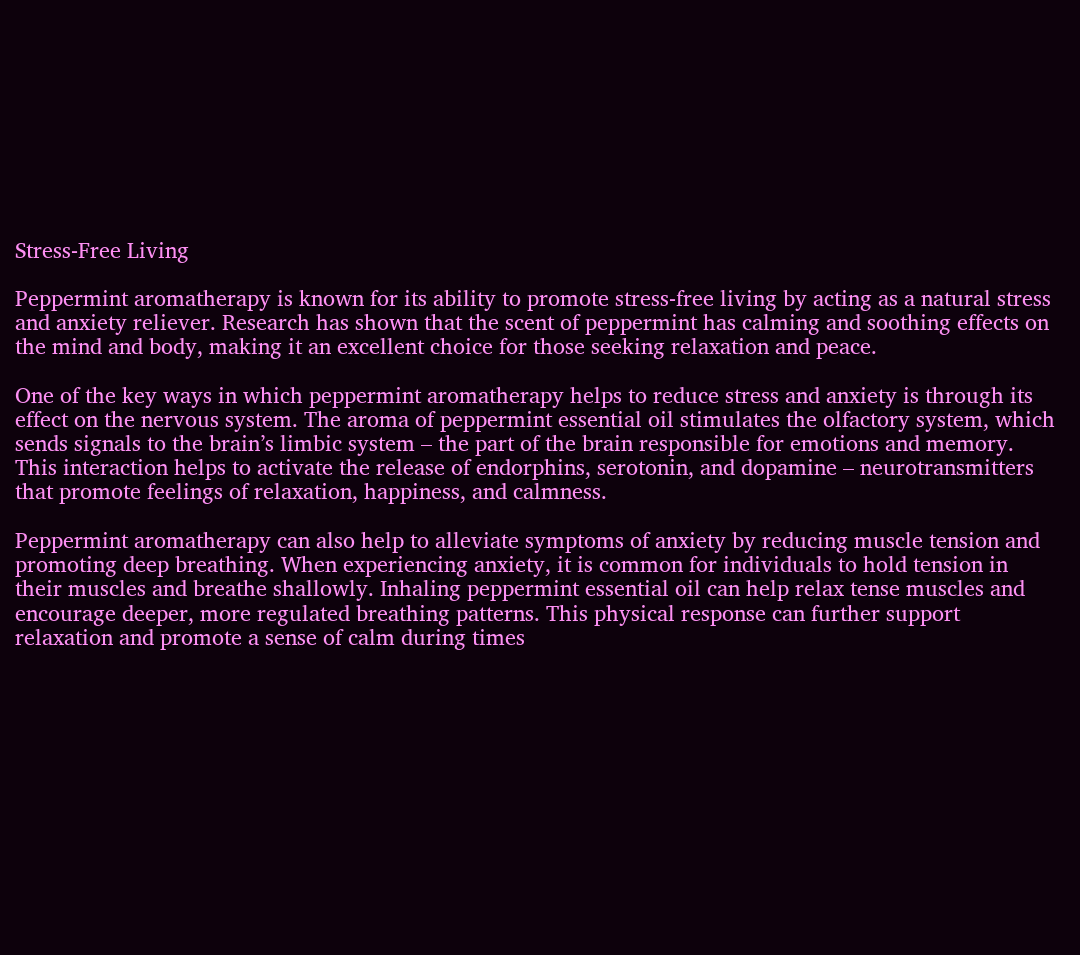Stress-Free Living

Peppermint aromatherapy is known for its ability to promote stress-free living by acting as a natural stress and anxiety reliever. Research has shown that the scent of peppermint has calming and soothing effects on the mind and body, making it an excellent choice for those seeking relaxation and peace.

One of the key ways in which peppermint aromatherapy helps to reduce stress and anxiety is through its effect on the nervous system. The aroma of peppermint essential oil stimulates the olfactory system, which sends signals to the brain’s limbic system – the part of the brain responsible for emotions and memory. This interaction helps to activate the release of endorphins, serotonin, and dopamine – neurotransmitters that promote feelings of relaxation, happiness, and calmness.

Peppermint aromatherapy can also help to alleviate symptoms of anxiety by reducing muscle tension and promoting deep breathing. When experiencing anxiety, it is common for individuals to hold tension in their muscles and breathe shallowly. Inhaling peppermint essential oil can help relax tense muscles and encourage deeper, more regulated breathing patterns. This physical response can further support relaxation and promote a sense of calm during times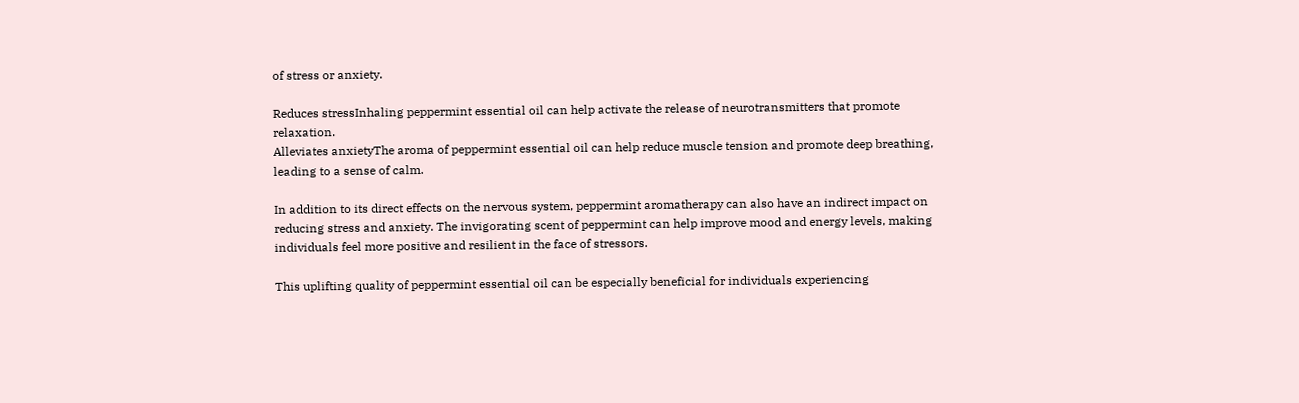of stress or anxiety.

Reduces stressInhaling peppermint essential oil can help activate the release of neurotransmitters that promote relaxation.
Alleviates anxietyThe aroma of peppermint essential oil can help reduce muscle tension and promote deep breathing, leading to a sense of calm.

In addition to its direct effects on the nervous system, peppermint aromatherapy can also have an indirect impact on reducing stress and anxiety. The invigorating scent of peppermint can help improve mood and energy levels, making individuals feel more positive and resilient in the face of stressors.

This uplifting quality of peppermint essential oil can be especially beneficial for individuals experiencing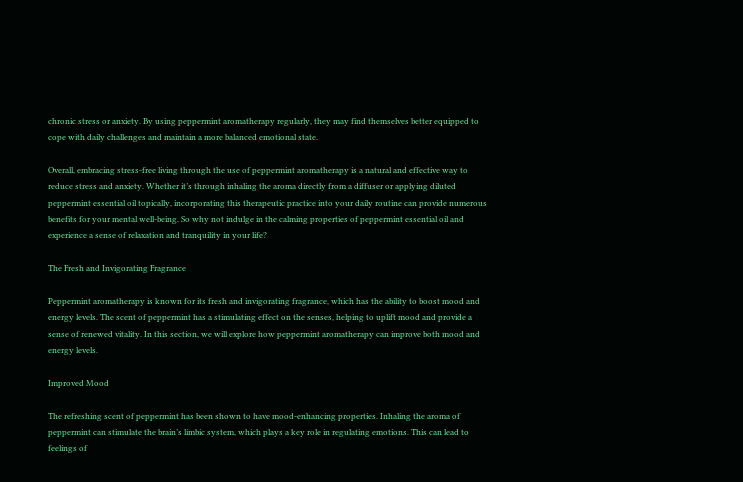chronic stress or anxiety. By using peppermint aromatherapy regularly, they may find themselves better equipped to cope with daily challenges and maintain a more balanced emotional state.

Overall, embracing stress-free living through the use of peppermint aromatherapy is a natural and effective way to reduce stress and anxiety. Whether it’s through inhaling the aroma directly from a diffuser or applying diluted peppermint essential oil topically, incorporating this therapeutic practice into your daily routine can provide numerous benefits for your mental well-being. So why not indulge in the calming properties of peppermint essential oil and experience a sense of relaxation and tranquility in your life?

The Fresh and Invigorating Fragrance

Peppermint aromatherapy is known for its fresh and invigorating fragrance, which has the ability to boost mood and energy levels. The scent of peppermint has a stimulating effect on the senses, helping to uplift mood and provide a sense of renewed vitality. In this section, we will explore how peppermint aromatherapy can improve both mood and energy levels.

Improved Mood

The refreshing scent of peppermint has been shown to have mood-enhancing properties. Inhaling the aroma of peppermint can stimulate the brain’s limbic system, which plays a key role in regulating emotions. This can lead to feelings of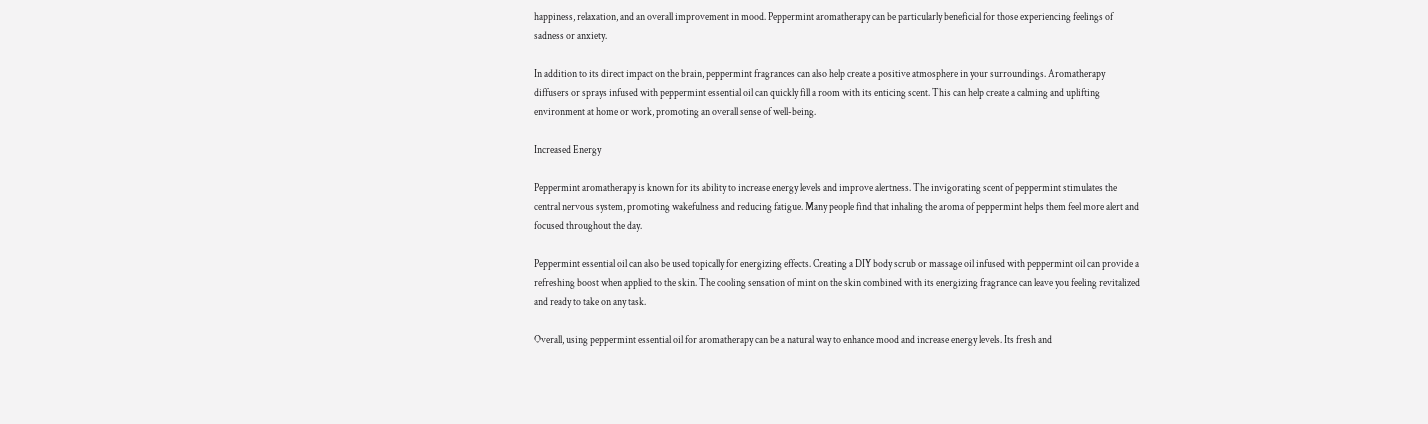happiness, relaxation, and an overall improvement in mood. Peppermint aromatherapy can be particularly beneficial for those experiencing feelings of sadness or anxiety.

In addition to its direct impact on the brain, peppermint fragrances can also help create a positive atmosphere in your surroundings. Aromatherapy diffusers or sprays infused with peppermint essential oil can quickly fill a room with its enticing scent. This can help create a calming and uplifting environment at home or work, promoting an overall sense of well-being.

Increased Energy

Peppermint aromatherapy is known for its ability to increase energy levels and improve alertness. The invigorating scent of peppermint stimulates the central nervous system, promoting wakefulness and reducing fatigue. Many people find that inhaling the aroma of peppermint helps them feel more alert and focused throughout the day.

Peppermint essential oil can also be used topically for energizing effects. Creating a DIY body scrub or massage oil infused with peppermint oil can provide a refreshing boost when applied to the skin. The cooling sensation of mint on the skin combined with its energizing fragrance can leave you feeling revitalized and ready to take on any task.

Overall, using peppermint essential oil for aromatherapy can be a natural way to enhance mood and increase energy levels. Its fresh and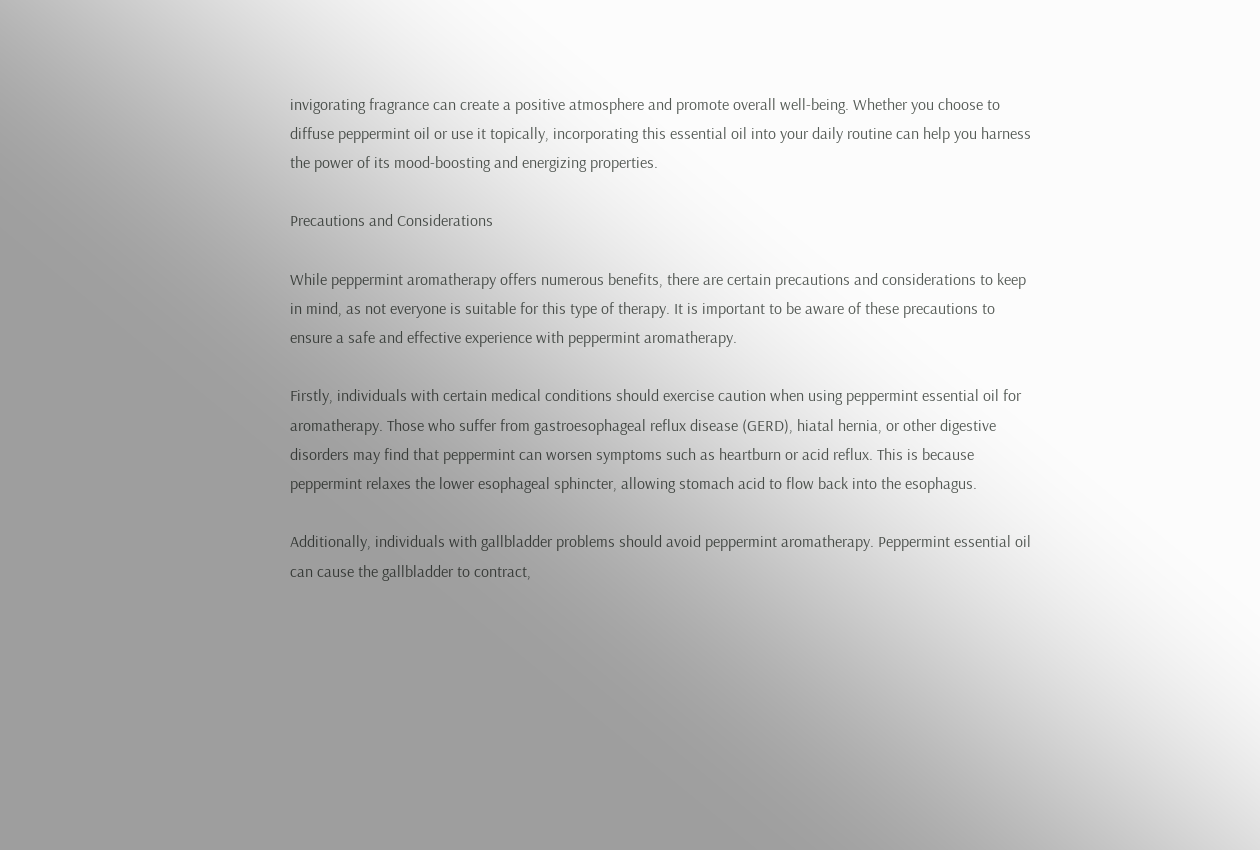invigorating fragrance can create a positive atmosphere and promote overall well-being. Whether you choose to diffuse peppermint oil or use it topically, incorporating this essential oil into your daily routine can help you harness the power of its mood-boosting and energizing properties.

Precautions and Considerations

While peppermint aromatherapy offers numerous benefits, there are certain precautions and considerations to keep in mind, as not everyone is suitable for this type of therapy. It is important to be aware of these precautions to ensure a safe and effective experience with peppermint aromatherapy.

Firstly, individuals with certain medical conditions should exercise caution when using peppermint essential oil for aromatherapy. Those who suffer from gastroesophageal reflux disease (GERD), hiatal hernia, or other digestive disorders may find that peppermint can worsen symptoms such as heartburn or acid reflux. This is because peppermint relaxes the lower esophageal sphincter, allowing stomach acid to flow back into the esophagus.

Additionally, individuals with gallbladder problems should avoid peppermint aromatherapy. Peppermint essential oil can cause the gallbladder to contract,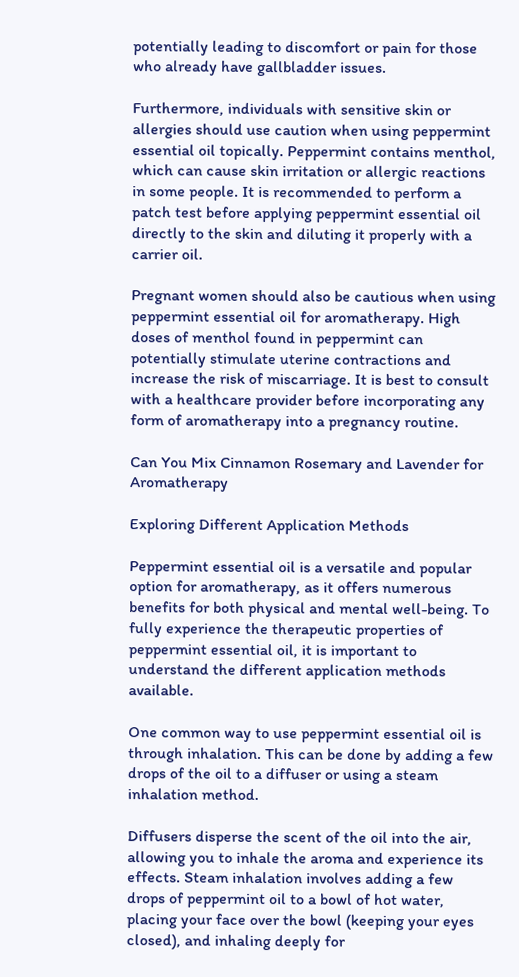potentially leading to discomfort or pain for those who already have gallbladder issues.

Furthermore, individuals with sensitive skin or allergies should use caution when using peppermint essential oil topically. Peppermint contains menthol, which can cause skin irritation or allergic reactions in some people. It is recommended to perform a patch test before applying peppermint essential oil directly to the skin and diluting it properly with a carrier oil.

Pregnant women should also be cautious when using peppermint essential oil for aromatherapy. High doses of menthol found in peppermint can potentially stimulate uterine contractions and increase the risk of miscarriage. It is best to consult with a healthcare provider before incorporating any form of aromatherapy into a pregnancy routine.

Can You Mix Cinnamon Rosemary and Lavender for Aromatherapy

Exploring Different Application Methods

Peppermint essential oil is a versatile and popular option for aromatherapy, as it offers numerous benefits for both physical and mental well-being. To fully experience the therapeutic properties of peppermint essential oil, it is important to understand the different application methods available.

One common way to use peppermint essential oil is through inhalation. This can be done by adding a few drops of the oil to a diffuser or using a steam inhalation method.

Diffusers disperse the scent of the oil into the air, allowing you to inhale the aroma and experience its effects. Steam inhalation involves adding a few drops of peppermint oil to a bowl of hot water, placing your face over the bowl (keeping your eyes closed), and inhaling deeply for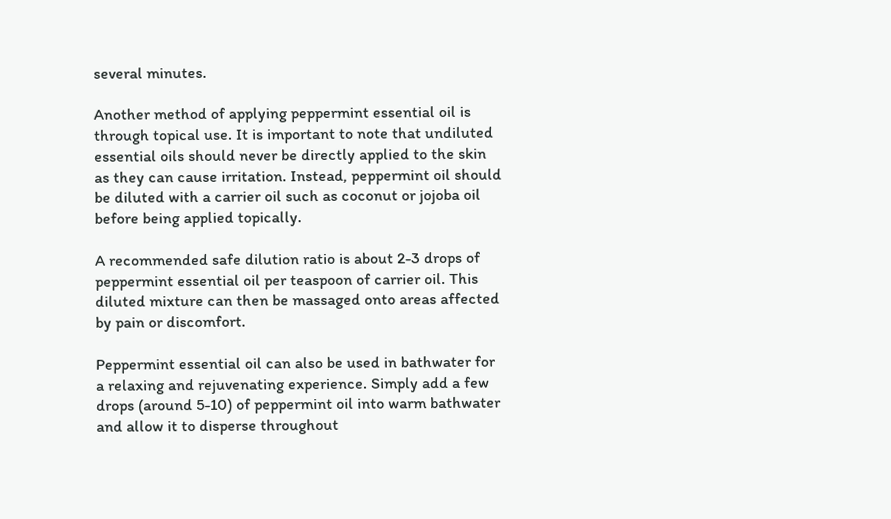several minutes.

Another method of applying peppermint essential oil is through topical use. It is important to note that undiluted essential oils should never be directly applied to the skin as they can cause irritation. Instead, peppermint oil should be diluted with a carrier oil such as coconut or jojoba oil before being applied topically.

A recommended safe dilution ratio is about 2-3 drops of peppermint essential oil per teaspoon of carrier oil. This diluted mixture can then be massaged onto areas affected by pain or discomfort.

Peppermint essential oil can also be used in bathwater for a relaxing and rejuvenating experience. Simply add a few drops (around 5-10) of peppermint oil into warm bathwater and allow it to disperse throughout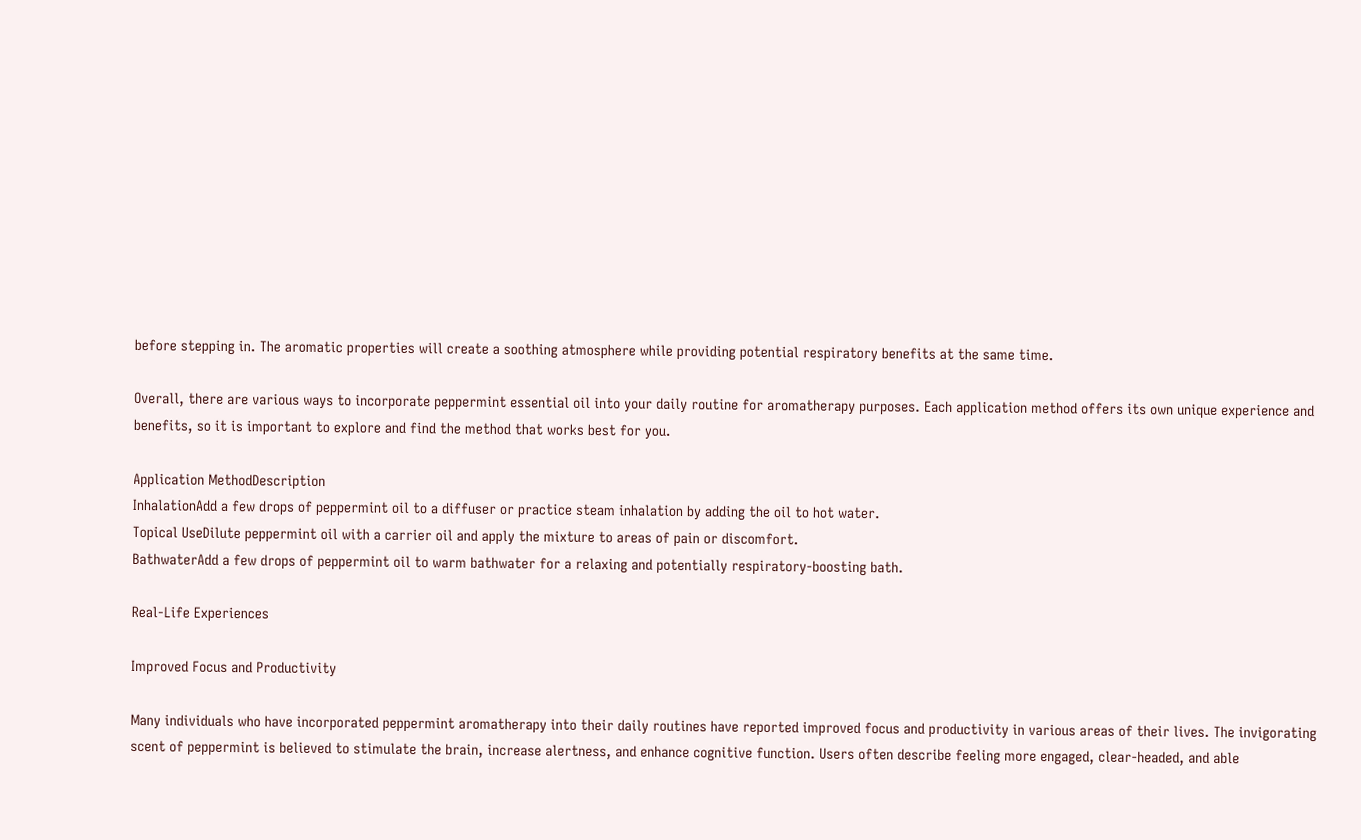before stepping in. The aromatic properties will create a soothing atmosphere while providing potential respiratory benefits at the same time.

Overall, there are various ways to incorporate peppermint essential oil into your daily routine for aromatherapy purposes. Each application method offers its own unique experience and benefits, so it is important to explore and find the method that works best for you.

Application MethodDescription
InhalationAdd a few drops of peppermint oil to a diffuser or practice steam inhalation by adding the oil to hot water.
Topical UseDilute peppermint oil with a carrier oil and apply the mixture to areas of pain or discomfort.
BathwaterAdd a few drops of peppermint oil to warm bathwater for a relaxing and potentially respiratory-boosting bath.

Real-Life Experiences

Improved Focus and Productivity

Many individuals who have incorporated peppermint aromatherapy into their daily routines have reported improved focus and productivity in various areas of their lives. The invigorating scent of peppermint is believed to stimulate the brain, increase alertness, and enhance cognitive function. Users often describe feeling more engaged, clear-headed, and able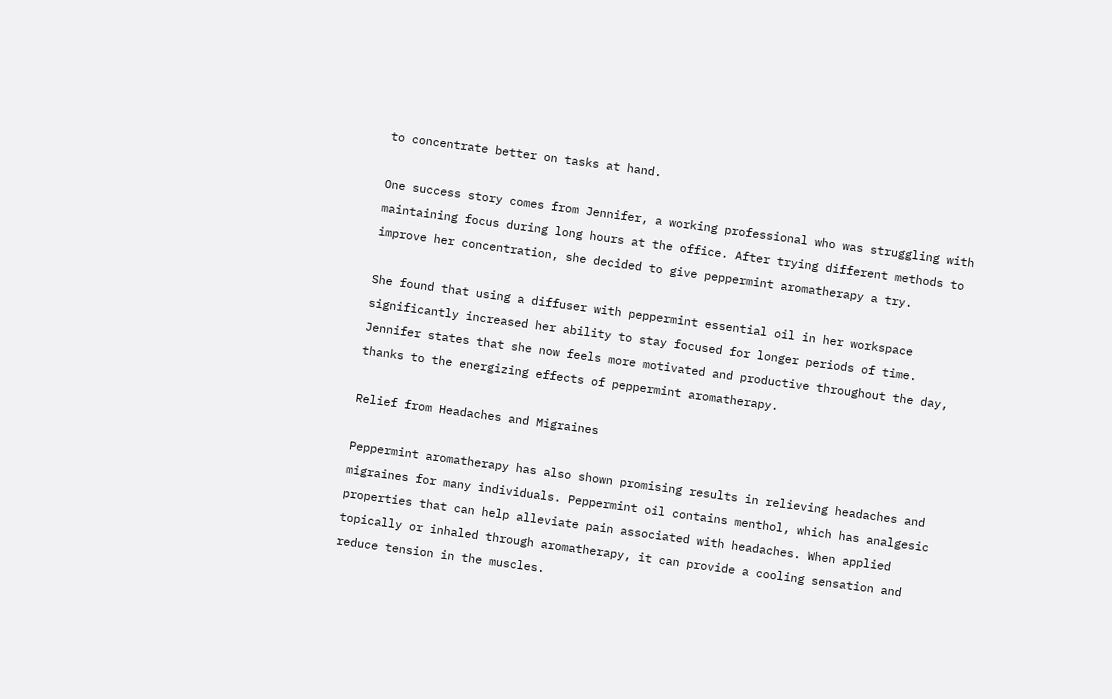to concentrate better on tasks at hand.

One success story comes from Jennifer, a working professional who was struggling with maintaining focus during long hours at the office. After trying different methods to improve her concentration, she decided to give peppermint aromatherapy a try.

She found that using a diffuser with peppermint essential oil in her workspace significantly increased her ability to stay focused for longer periods of time. Jennifer states that she now feels more motivated and productive throughout the day, thanks to the energizing effects of peppermint aromatherapy.

Relief from Headaches and Migraines

Peppermint aromatherapy has also shown promising results in relieving headaches and migraines for many individuals. Peppermint oil contains menthol, which has analgesic properties that can help alleviate pain associated with headaches. When applied topically or inhaled through aromatherapy, it can provide a cooling sensation and reduce tension in the muscles.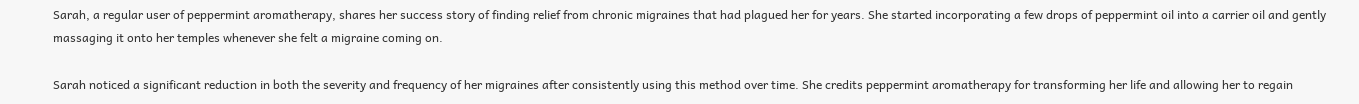Sarah, a regular user of peppermint aromatherapy, shares her success story of finding relief from chronic migraines that had plagued her for years. She started incorporating a few drops of peppermint oil into a carrier oil and gently massaging it onto her temples whenever she felt a migraine coming on.

Sarah noticed a significant reduction in both the severity and frequency of her migraines after consistently using this method over time. She credits peppermint aromatherapy for transforming her life and allowing her to regain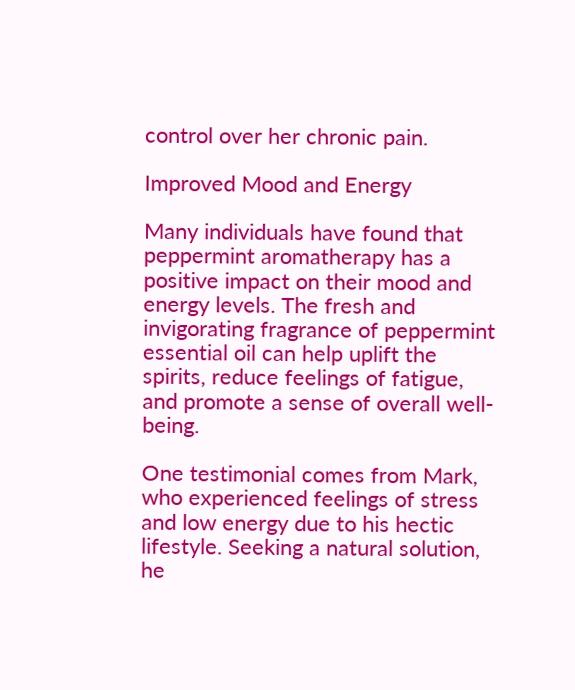control over her chronic pain.

Improved Mood and Energy

Many individuals have found that peppermint aromatherapy has a positive impact on their mood and energy levels. The fresh and invigorating fragrance of peppermint essential oil can help uplift the spirits, reduce feelings of fatigue, and promote a sense of overall well-being.

One testimonial comes from Mark, who experienced feelings of stress and low energy due to his hectic lifestyle. Seeking a natural solution, he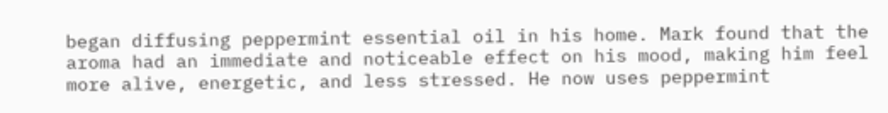began diffusing peppermint essential oil in his home. Mark found that the aroma had an immediate and noticeable effect on his mood, making him feel more alive, energetic, and less stressed. He now uses peppermint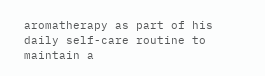aromatherapy as part of his daily self-care routine to maintain a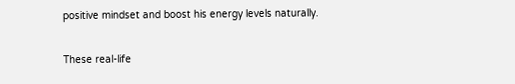positive mindset and boost his energy levels naturally.

These real-life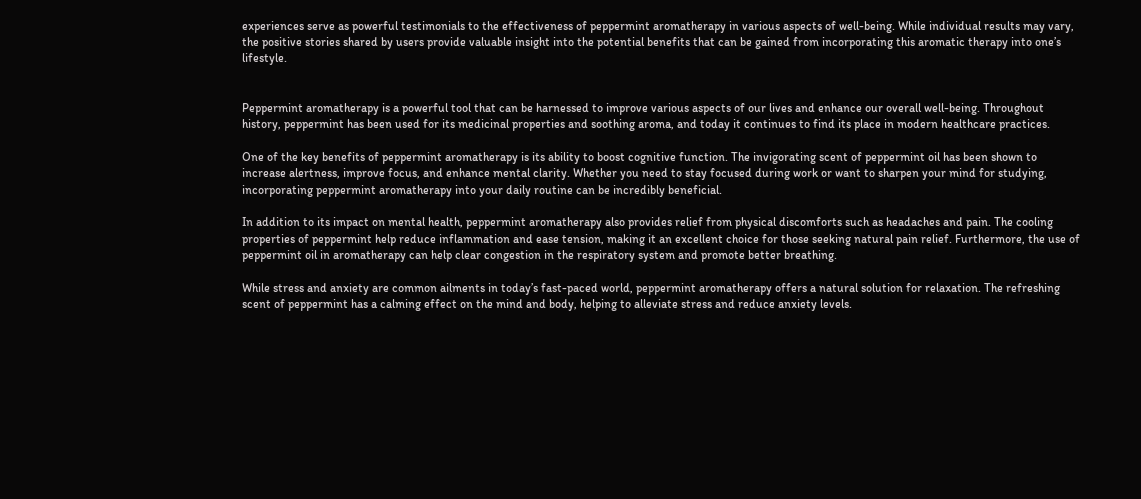experiences serve as powerful testimonials to the effectiveness of peppermint aromatherapy in various aspects of well-being. While individual results may vary, the positive stories shared by users provide valuable insight into the potential benefits that can be gained from incorporating this aromatic therapy into one’s lifestyle.


Peppermint aromatherapy is a powerful tool that can be harnessed to improve various aspects of our lives and enhance our overall well-being. Throughout history, peppermint has been used for its medicinal properties and soothing aroma, and today it continues to find its place in modern healthcare practices.

One of the key benefits of peppermint aromatherapy is its ability to boost cognitive function. The invigorating scent of peppermint oil has been shown to increase alertness, improve focus, and enhance mental clarity. Whether you need to stay focused during work or want to sharpen your mind for studying, incorporating peppermint aromatherapy into your daily routine can be incredibly beneficial.

In addition to its impact on mental health, peppermint aromatherapy also provides relief from physical discomforts such as headaches and pain. The cooling properties of peppermint help reduce inflammation and ease tension, making it an excellent choice for those seeking natural pain relief. Furthermore, the use of peppermint oil in aromatherapy can help clear congestion in the respiratory system and promote better breathing.

While stress and anxiety are common ailments in today’s fast-paced world, peppermint aromatherapy offers a natural solution for relaxation. The refreshing scent of peppermint has a calming effect on the mind and body, helping to alleviate stress and reduce anxiety levels.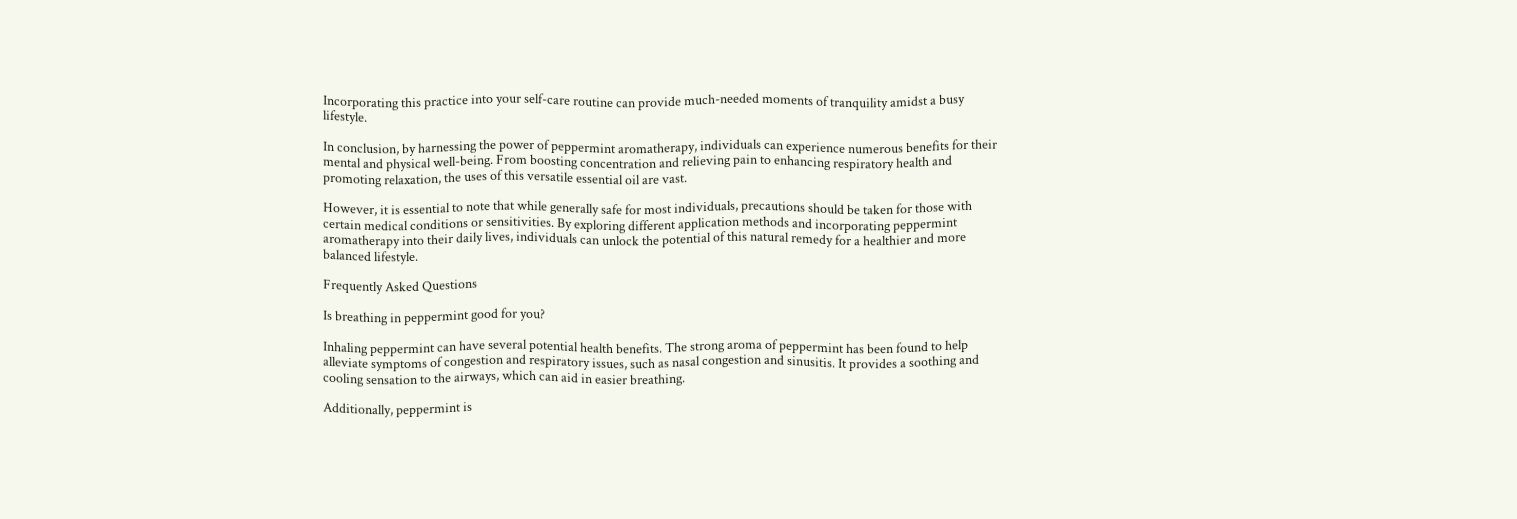Incorporating this practice into your self-care routine can provide much-needed moments of tranquility amidst a busy lifestyle.

In conclusion, by harnessing the power of peppermint aromatherapy, individuals can experience numerous benefits for their mental and physical well-being. From boosting concentration and relieving pain to enhancing respiratory health and promoting relaxation, the uses of this versatile essential oil are vast.

However, it is essential to note that while generally safe for most individuals, precautions should be taken for those with certain medical conditions or sensitivities. By exploring different application methods and incorporating peppermint aromatherapy into their daily lives, individuals can unlock the potential of this natural remedy for a healthier and more balanced lifestyle.

Frequently Asked Questions

Is breathing in peppermint good for you?

Inhaling peppermint can have several potential health benefits. The strong aroma of peppermint has been found to help alleviate symptoms of congestion and respiratory issues, such as nasal congestion and sinusitis. It provides a soothing and cooling sensation to the airways, which can aid in easier breathing.

Additionally, peppermint is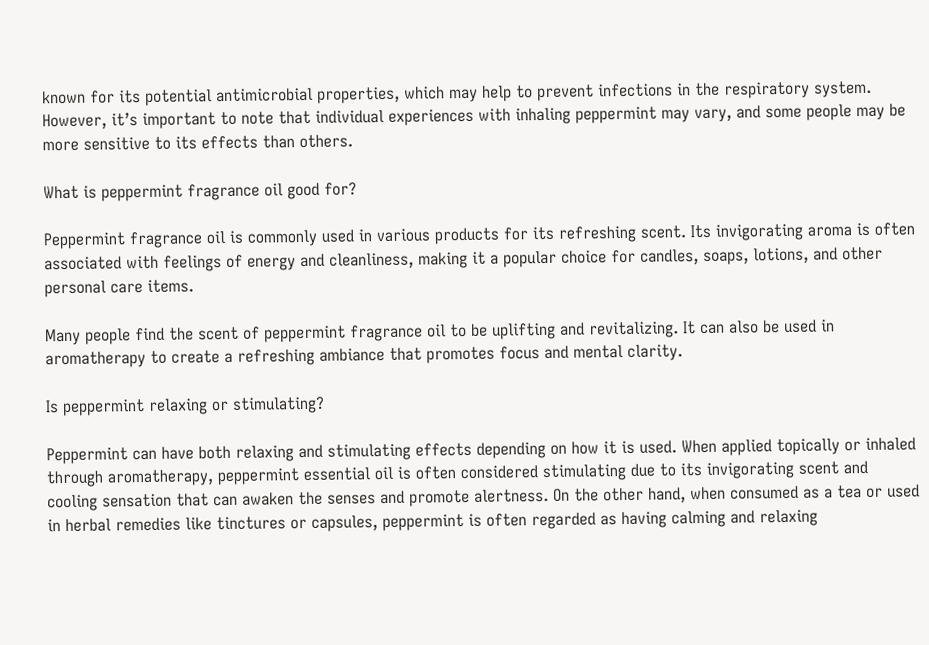known for its potential antimicrobial properties, which may help to prevent infections in the respiratory system. However, it’s important to note that individual experiences with inhaling peppermint may vary, and some people may be more sensitive to its effects than others.

What is peppermint fragrance oil good for?

Peppermint fragrance oil is commonly used in various products for its refreshing scent. Its invigorating aroma is often associated with feelings of energy and cleanliness, making it a popular choice for candles, soaps, lotions, and other personal care items.

Many people find the scent of peppermint fragrance oil to be uplifting and revitalizing. It can also be used in aromatherapy to create a refreshing ambiance that promotes focus and mental clarity.

Is peppermint relaxing or stimulating?

Peppermint can have both relaxing and stimulating effects depending on how it is used. When applied topically or inhaled through aromatherapy, peppermint essential oil is often considered stimulating due to its invigorating scent and cooling sensation that can awaken the senses and promote alertness. On the other hand, when consumed as a tea or used in herbal remedies like tinctures or capsules, peppermint is often regarded as having calming and relaxing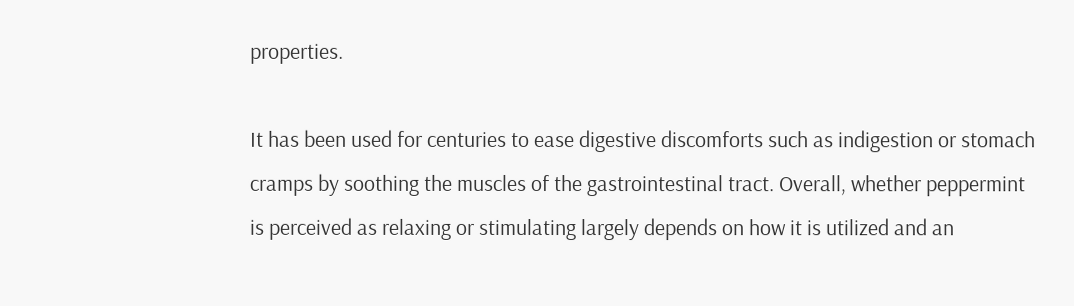properties.

It has been used for centuries to ease digestive discomforts such as indigestion or stomach cramps by soothing the muscles of the gastrointestinal tract. Overall, whether peppermint is perceived as relaxing or stimulating largely depends on how it is utilized and an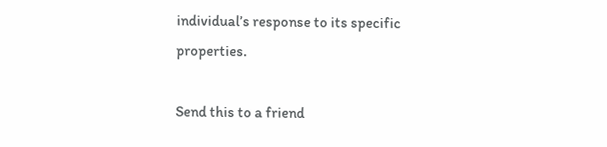individual’s response to its specific properties.

Send this to a friend